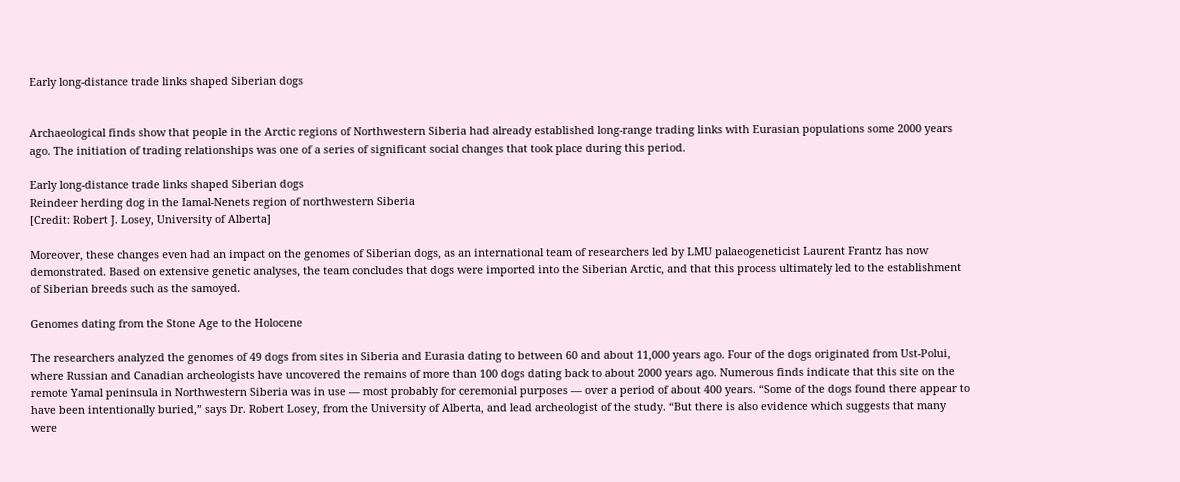Early long-distance trade links shaped Siberian dogs


Archaeological finds show that people in the Arctic regions of Northwestern Siberia had already established long-range trading links with Eurasian populations some 2000 years ago. The initiation of trading relationships was one of a series of significant social changes that took place during this period.

Early long-distance trade links shaped Siberian dogs
Reindeer herding dog in the Iamal-Nenets region of northwestern Siberia
[Credit: Robert J. Losey, University of Alberta]

Moreover, these changes even had an impact on the genomes of Siberian dogs, as an international team of researchers led by LMU palaeogeneticist Laurent Frantz has now demonstrated. Based on extensive genetic analyses, the team concludes that dogs were imported into the Siberian Arctic, and that this process ultimately led to the establishment of Siberian breeds such as the samoyed.

Genomes dating from the Stone Age to the Holocene

The researchers analyzed the genomes of 49 dogs from sites in Siberia and Eurasia dating to between 60 and about 11,000 years ago. Four of the dogs originated from Ust-Polui, where Russian and Canadian archeologists have uncovered the remains of more than 100 dogs dating back to about 2000 years ago. Numerous finds indicate that this site on the remote Yamal peninsula in Northwestern Siberia was in use — most probably for ceremonial purposes — over a period of about 400 years. “Some of the dogs found there appear to have been intentionally buried,” says Dr. Robert Losey, from the University of Alberta, and lead archeologist of the study. “But there is also evidence which suggests that many were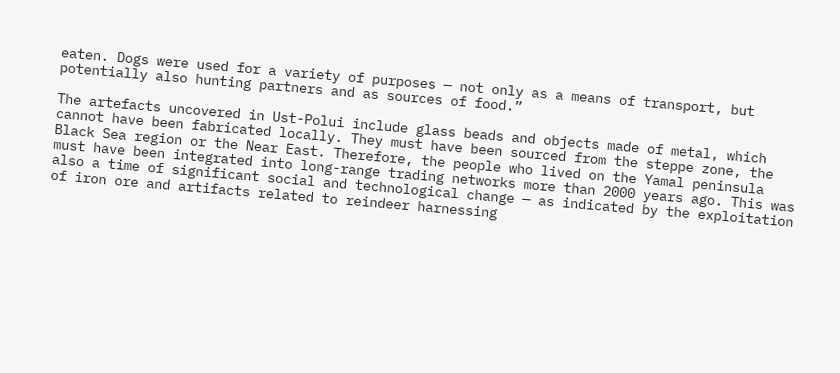eaten. Dogs were used for a variety of purposes — not only as a means of transport, but potentially also hunting partners and as sources of food.”

The artefacts uncovered in Ust-Polui include glass beads and objects made of metal, which cannot have been fabricated locally. They must have been sourced from the steppe zone, the Black Sea region or the Near East. Therefore, the people who lived on the Yamal peninsula must have been integrated into long-range trading networks more than 2000 years ago. This was also a time of significant social and technological change — as indicated by the exploitation of iron ore and artifacts related to reindeer harnessing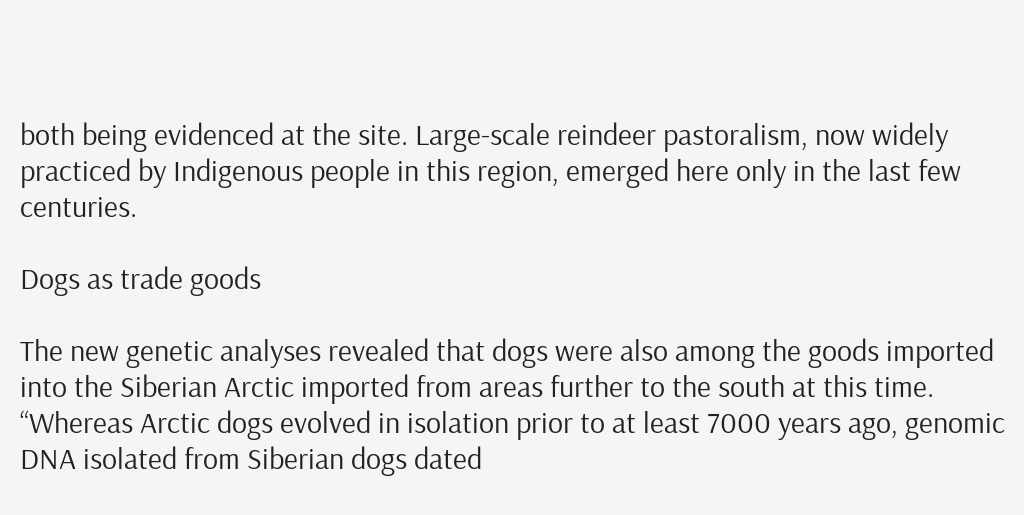both being evidenced at the site. Large-scale reindeer pastoralism, now widely practiced by Indigenous people in this region, emerged here only in the last few centuries.

Dogs as trade goods

The new genetic analyses revealed that dogs were also among the goods imported into the Siberian Arctic imported from areas further to the south at this time. “Whereas Arctic dogs evolved in isolation prior to at least 7000 years ago, genomic DNA isolated from Siberian dogs dated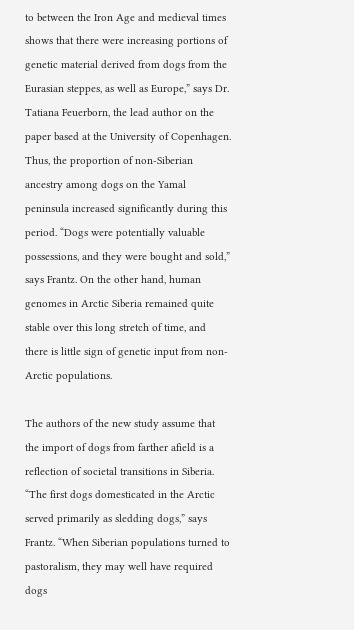to between the Iron Age and medieval times shows that there were increasing portions of genetic material derived from dogs from the Eurasian steppes, as well as Europe,” says Dr. Tatiana Feuerborn, the lead author on the paper based at the University of Copenhagen. Thus, the proportion of non-Siberian ancestry among dogs on the Yamal peninsula increased significantly during this period. “Dogs were potentially valuable possessions, and they were bought and sold,” says Frantz. On the other hand, human genomes in Arctic Siberia remained quite stable over this long stretch of time, and there is little sign of genetic input from non-Arctic populations.

The authors of the new study assume that the import of dogs from farther afield is a reflection of societal transitions in Siberia. “The first dogs domesticated in the Arctic served primarily as sledding dogs,” says Frantz. “When Siberian populations turned to pastoralism, they may well have required dogs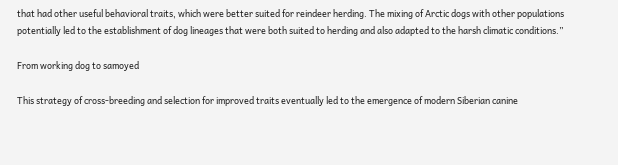that had other useful behavioral traits, which were better suited for reindeer herding. The mixing of Arctic dogs with other populations potentially led to the establishment of dog lineages that were both suited to herding and also adapted to the harsh climatic conditions.”

From working dog to samoyed

This strategy of cross-breeding and selection for improved traits eventually led to the emergence of modern Siberian canine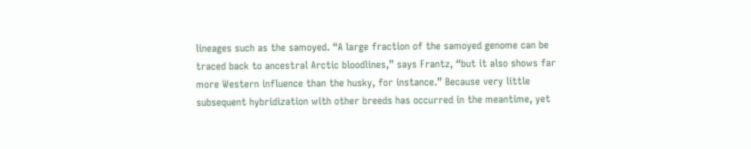lineages such as the samoyed. “A large fraction of the samoyed genome can be traced back to ancestral Arctic bloodlines,” says Frantz, “but it also shows far more Western influence than the husky, for instance.” Because very little subsequent hybridization with other breeds has occurred in the meantime, yet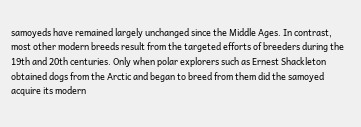samoyeds have remained largely unchanged since the Middle Ages. In contrast, most other modern breeds result from the targeted efforts of breeders during the 19th and 20th centuries. Only when polar explorers such as Ernest Shackleton obtained dogs from the Arctic and began to breed from them did the samoyed acquire its modern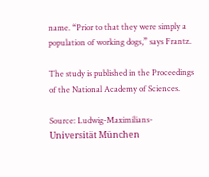name. “Prior to that they were simply a population of working dogs,” says Frantz.

The study is published in the Proceedings of the National Academy of Sciences.

Source: Ludwig-Maximilians-Universität München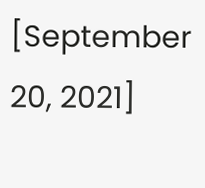[September 20, 2021]